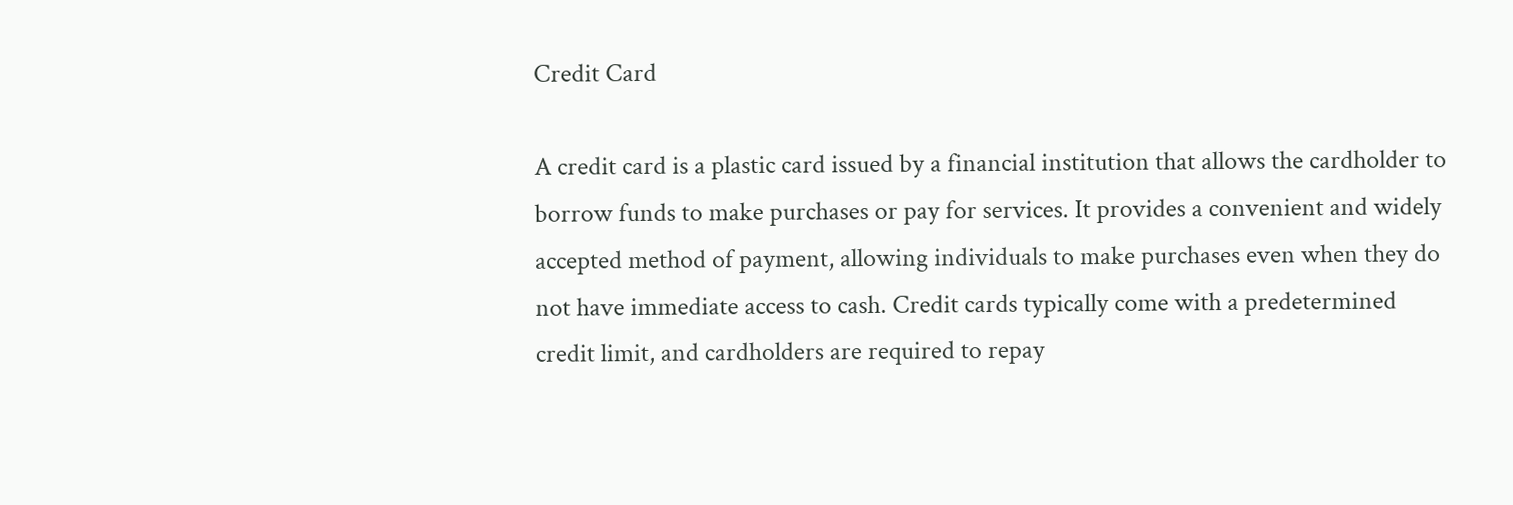Credit Card

A credit card is a plastic card issued by a financial institution that allows the cardholder to borrow funds to make purchases or pay for services. It provides a convenient and widely accepted method of payment, allowing individuals to make purchases even when they do not have immediate access to cash. Credit cards typically come with a predetermined credit limit, and cardholders are required to repay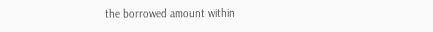the borrowed amount within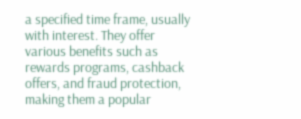a specified time frame, usually with interest. They offer various benefits such as rewards programs, cashback offers, and fraud protection, making them a popular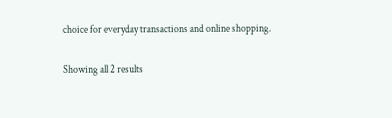choice for everyday transactions and online shopping.

Showing all 2 results